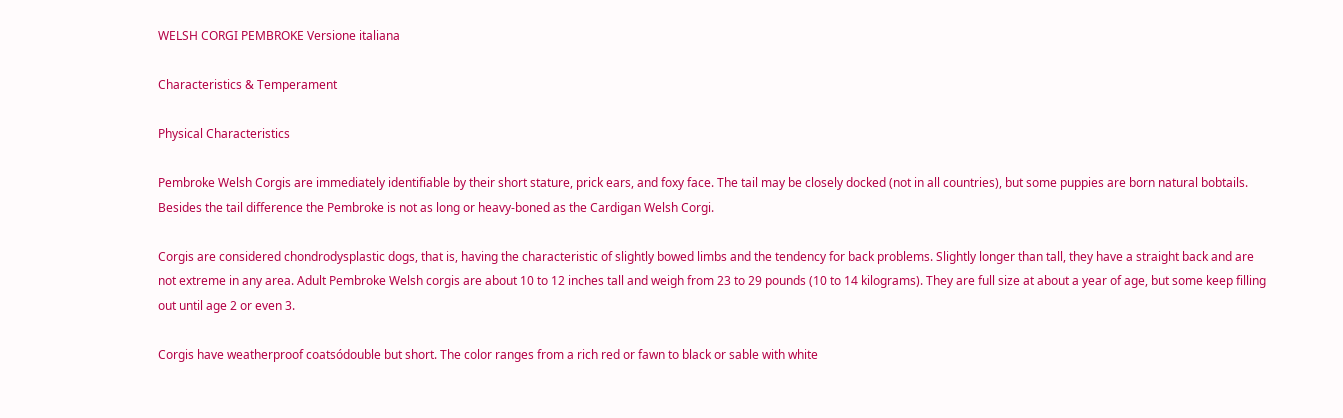WELSH CORGI PEMBROKE Versione italiana

Characteristics & Temperament

Physical Characteristics

Pembroke Welsh Corgis are immediately identifiable by their short stature, prick ears, and foxy face. The tail may be closely docked (not in all countries), but some puppies are born natural bobtails.                                                                                            Besides the tail difference the Pembroke is not as long or heavy-boned as the Cardigan Welsh Corgi.

Corgis are considered chondrodysplastic dogs, that is, having the characteristic of slightly bowed limbs and the tendency for back problems. Slightly longer than tall, they have a straight back and are not extreme in any area. Adult Pembroke Welsh corgis are about 10 to 12 inches tall and weigh from 23 to 29 pounds (10 to 14 kilograms). They are full size at about a year of age, but some keep filling out until age 2 or even 3.

Corgis have weatherproof coatsódouble but short. The color ranges from a rich red or fawn to black or sable with white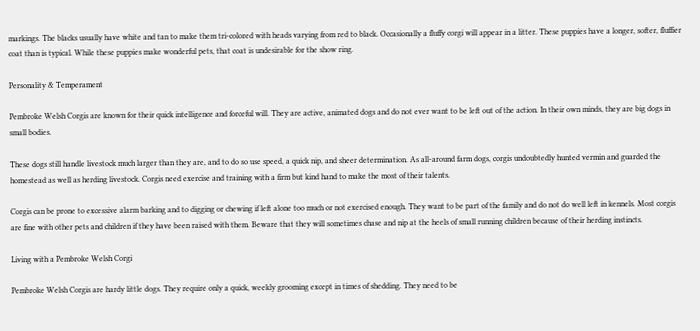markings. The blacks usually have white and tan to make them tri-colored with heads varying from red to black. Occasionally a fluffy corgi will appear in a litter. These puppies have a longer, softer, fluffier coat than is typical. While these puppies make wonderful pets, that coat is undesirable for the show ring.

Personality & Temperament

Pembroke Welsh Corgis are known for their quick intelligence and forceful will. They are active, animated dogs and do not ever want to be left out of the action. In their own minds, they are big dogs in small bodies.

These dogs still handle livestock much larger than they are, and to do so use speed, a quick nip, and sheer determination. As all-around farm dogs, corgis undoubtedly hunted vermin and guarded the homestead as well as herding livestock. Corgis need exercise and training with a firm but kind hand to make the most of their talents.

Corgis can be prone to excessive alarm barking and to digging or chewing if left alone too much or not exercised enough. They want to be part of the family and do not do well left in kennels. Most corgis are fine with other pets and children if they have been raised with them. Beware that they will sometimes chase and nip at the heels of small running children because of their herding instincts.

Living with a Pembroke Welsh Corgi

Pembroke Welsh Corgis are hardy little dogs. They require only a quick, weekly grooming except in times of shedding. They need to be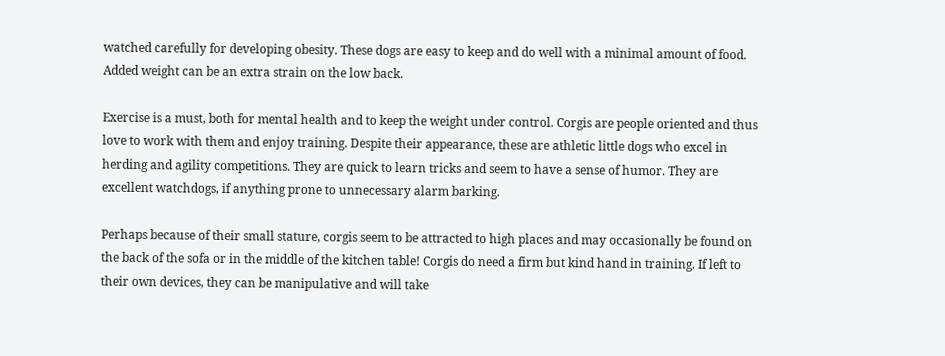watched carefully for developing obesity. These dogs are easy to keep and do well with a minimal amount of food. Added weight can be an extra strain on the low back.

Exercise is a must, both for mental health and to keep the weight under control. Corgis are people oriented and thus love to work with them and enjoy training. Despite their appearance, these are athletic little dogs who excel in herding and agility competitions. They are quick to learn tricks and seem to have a sense of humor. They are excellent watchdogs, if anything prone to unnecessary alarm barking.

Perhaps because of their small stature, corgis seem to be attracted to high places and may occasionally be found on the back of the sofa or in the middle of the kitchen table! Corgis do need a firm but kind hand in training. If left to their own devices, they can be manipulative and will take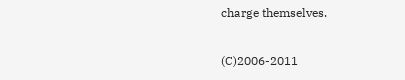charge themselves.

(C)2006-2011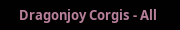Dragonjoy Corgis - All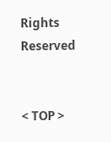Rights Reserved


< TOP >